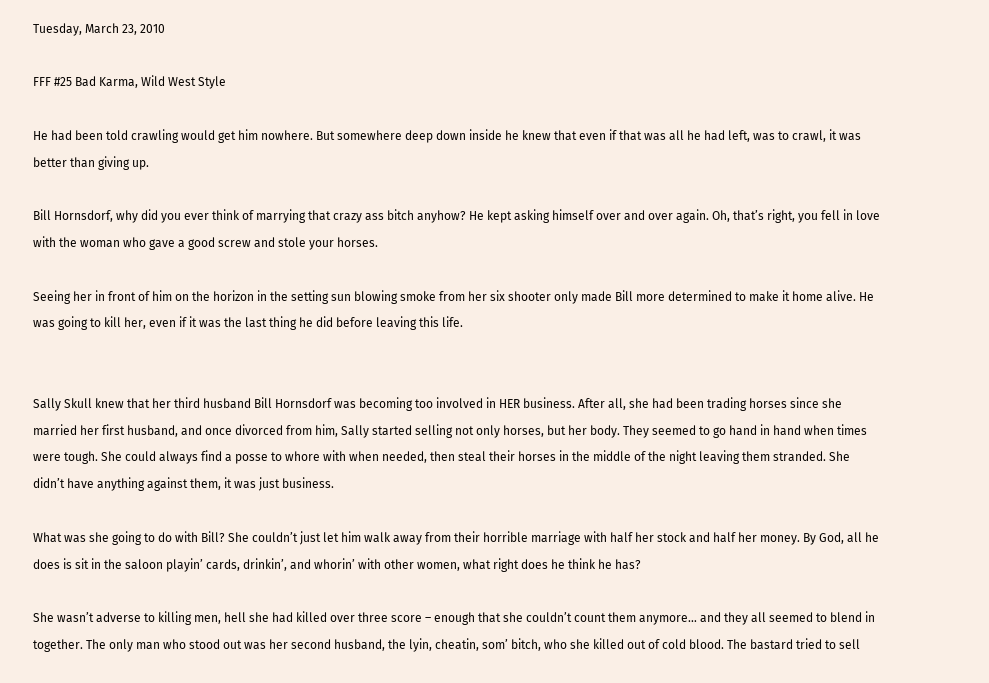Tuesday, March 23, 2010

FFF #25 Bad Karma, Wild West Style

He had been told crawling would get him nowhere. But somewhere deep down inside he knew that even if that was all he had left, was to crawl, it was better than giving up.

Bill Hornsdorf, why did you ever think of marrying that crazy ass bitch anyhow? He kept asking himself over and over again. Oh, that’s right, you fell in love with the woman who gave a good screw and stole your horses.

Seeing her in front of him on the horizon in the setting sun blowing smoke from her six shooter only made Bill more determined to make it home alive. He was going to kill her, even if it was the last thing he did before leaving this life.


Sally Skull knew that her third husband Bill Hornsdorf was becoming too involved in HER business. After all, she had been trading horses since she married her first husband, and once divorced from him, Sally started selling not only horses, but her body. They seemed to go hand in hand when times were tough. She could always find a posse to whore with when needed, then steal their horses in the middle of the night leaving them stranded. She didn’t have anything against them, it was just business.

What was she going to do with Bill? She couldn’t just let him walk away from their horrible marriage with half her stock and half her money. By God, all he does is sit in the saloon playin’ cards, drinkin’, and whorin’ with other women, what right does he think he has?

She wasn’t adverse to killing men, hell she had killed over three score – enough that she couldn’t count them anymore… and they all seemed to blend in together. The only man who stood out was her second husband, the lyin, cheatin, som’ bitch, who she killed out of cold blood. The bastard tried to sell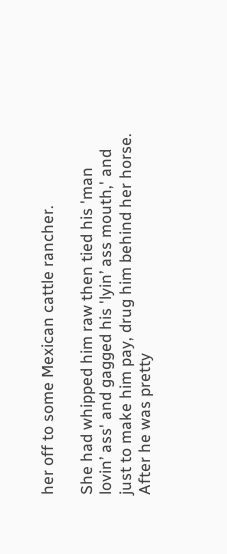her off to some Mexican cattle rancher.

She had whipped him raw then tied his 'man lovin’ ass' and gagged his 'lyin’ ass mouth,' and just to make him pay, drug him behind her horse. After he was pretty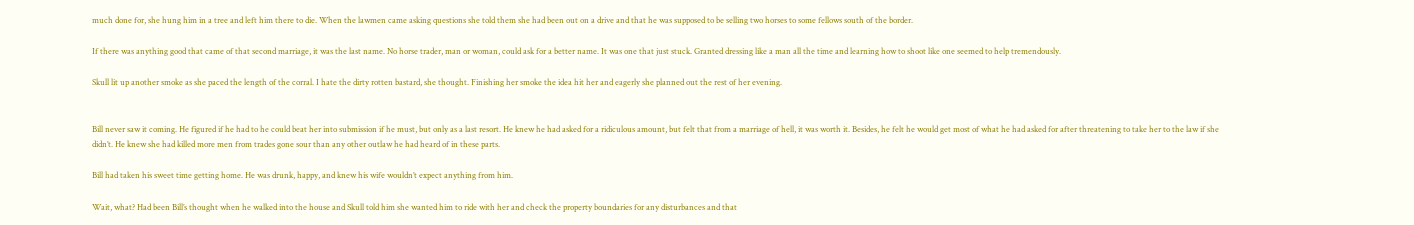much done for, she hung him in a tree and left him there to die. When the lawmen came asking questions she told them she had been out on a drive and that he was supposed to be selling two horses to some fellows south of the border.

If there was anything good that came of that second marriage, it was the last name. No horse trader, man or woman, could ask for a better name. It was one that just stuck. Granted dressing like a man all the time and learning how to shoot like one seemed to help tremendously.

Skull lit up another smoke as she paced the length of the corral. I hate the dirty rotten bastard, she thought. Finishing her smoke the idea hit her and eagerly she planned out the rest of her evening.


Bill never saw it coming. He figured if he had to he could beat her into submission if he must, but only as a last resort. He knew he had asked for a ridiculous amount, but felt that from a marriage of hell, it was worth it. Besides, he felt he would get most of what he had asked for after threatening to take her to the law if she didn’t. He knew she had killed more men from trades gone sour than any other outlaw he had heard of in these parts.

Bill had taken his sweet time getting home. He was drunk, happy, and knew his wife wouldn’t expect anything from him.

Wait, what? Had been Bill’s thought when he walked into the house and Skull told him she wanted him to ride with her and check the property boundaries for any disturbances and that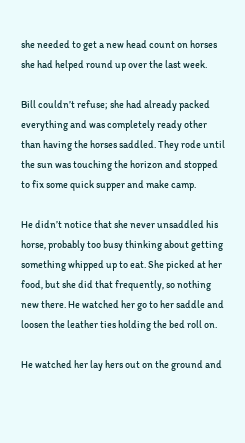she needed to get a new head count on horses she had helped round up over the last week.

Bill couldn’t refuse; she had already packed everything and was completely ready other than having the horses saddled. They rode until the sun was touching the horizon and stopped to fix some quick supper and make camp.

He didn’t notice that she never unsaddled his horse, probably too busy thinking about getting something whipped up to eat. She picked at her food, but she did that frequently, so nothing new there. He watched her go to her saddle and loosen the leather ties holding the bed roll on.

He watched her lay hers out on the ground and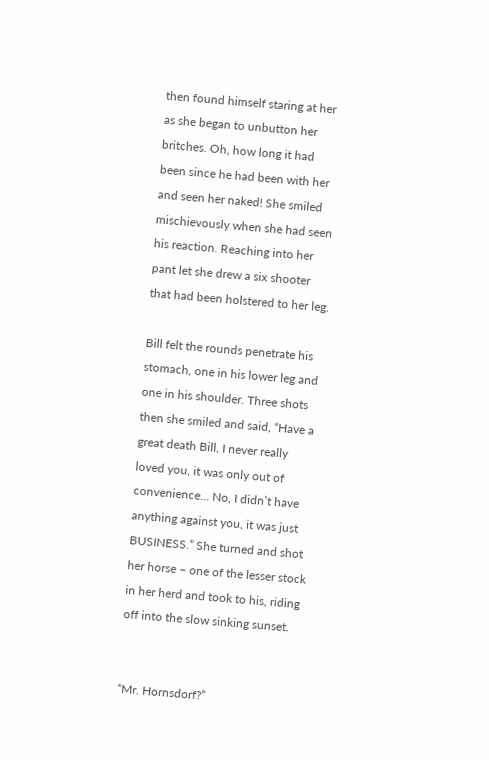then found himself staring at her as she began to unbutton her britches. Oh, how long it had been since he had been with her and seen her naked! She smiled mischievously when she had seen his reaction. Reaching into her pant let she drew a six shooter that had been holstered to her leg.

Bill felt the rounds penetrate his stomach, one in his lower leg and one in his shoulder. Three shots then she smiled and said, “Have a great death Bill, I never really loved you, it was only out of convenience… No, I didn’t have anything against you, it was just BUSINESS.” She turned and shot her horse – one of the lesser stock in her herd and took to his, riding off into the slow sinking sunset.


“Mr. Hornsdorf?”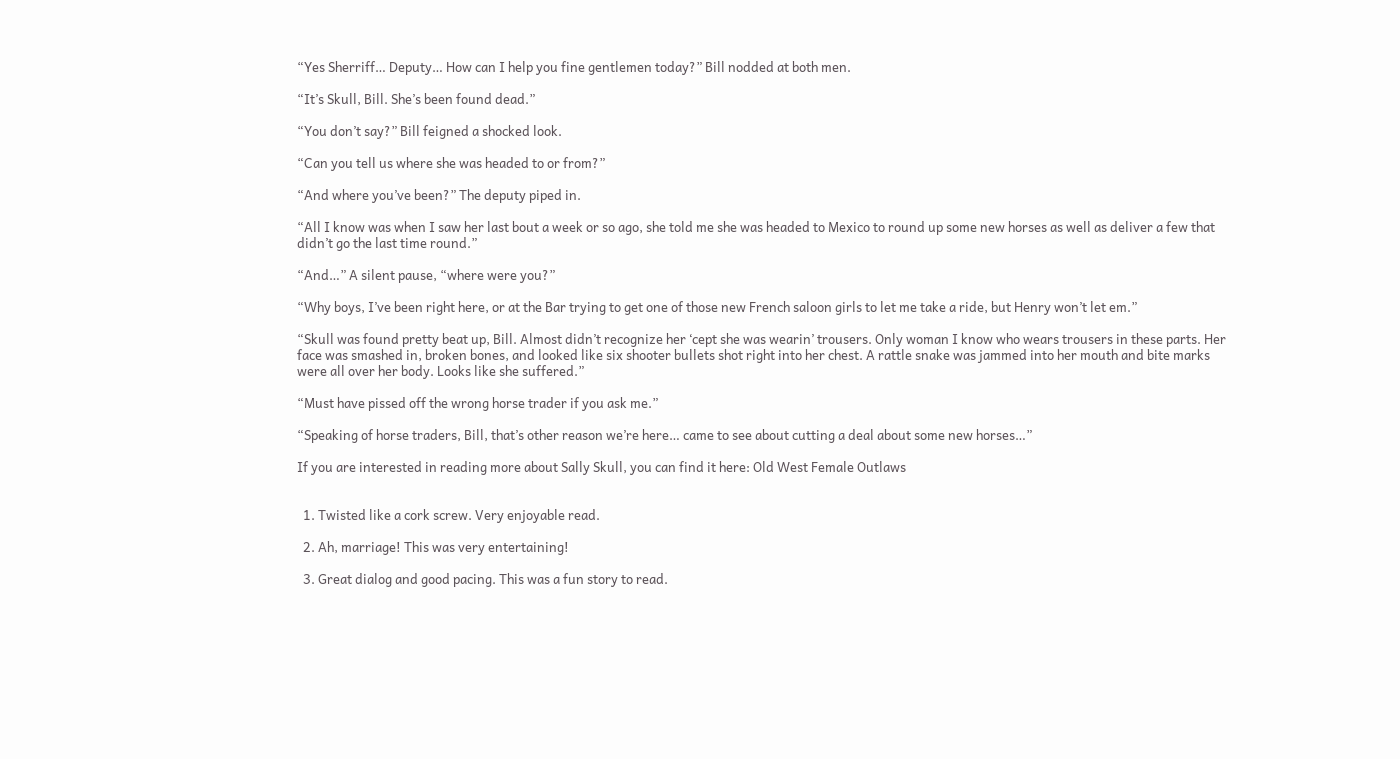“Yes Sherriff… Deputy… How can I help you fine gentlemen today?” Bill nodded at both men.

“It’s Skull, Bill. She’s been found dead.”

“You don’t say?” Bill feigned a shocked look.

“Can you tell us where she was headed to or from?”

“And where you’ve been?” The deputy piped in.

“All I know was when I saw her last bout a week or so ago, she told me she was headed to Mexico to round up some new horses as well as deliver a few that didn’t go the last time round.”

“And…” A silent pause, “where were you?”

“Why boys, I’ve been right here, or at the Bar trying to get one of those new French saloon girls to let me take a ride, but Henry won’t let em.”

“Skull was found pretty beat up, Bill. Almost didn’t recognize her ‘cept she was wearin’ trousers. Only woman I know who wears trousers in these parts. Her face was smashed in, broken bones, and looked like six shooter bullets shot right into her chest. A rattle snake was jammed into her mouth and bite marks were all over her body. Looks like she suffered.”

“Must have pissed off the wrong horse trader if you ask me.”

“Speaking of horse traders, Bill, that’s other reason we’re here… came to see about cutting a deal about some new horses…”

If you are interested in reading more about Sally Skull, you can find it here: Old West Female Outlaws


  1. Twisted like a cork screw. Very enjoyable read.

  2. Ah, marriage! This was very entertaining!

  3. Great dialog and good pacing. This was a fun story to read.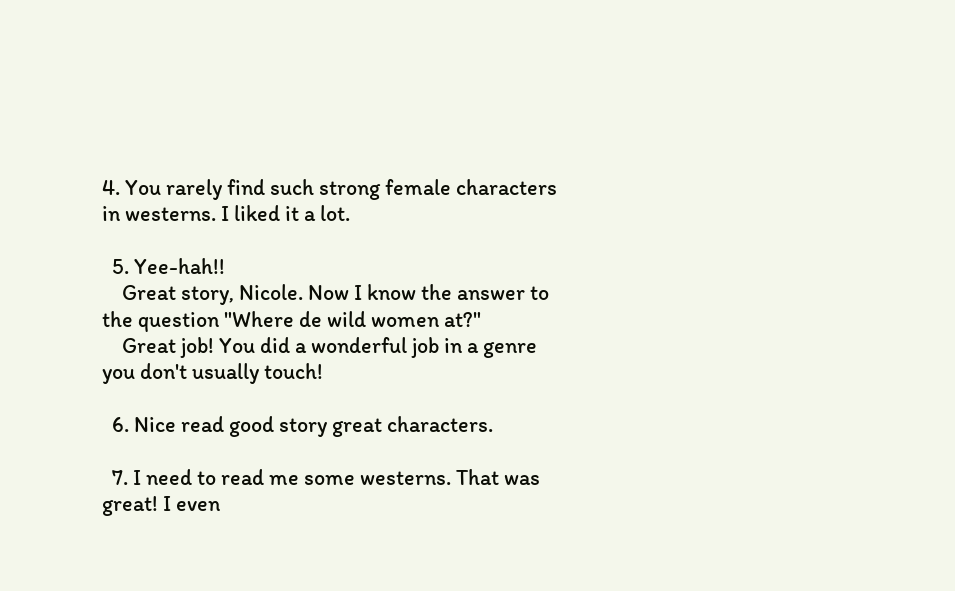4. You rarely find such strong female characters in westerns. I liked it a lot.

  5. Yee-hah!!
    Great story, Nicole. Now I know the answer to the question "Where de wild women at?"
    Great job! You did a wonderful job in a genre you don't usually touch!

  6. Nice read good story great characters.

  7. I need to read me some westerns. That was great! I even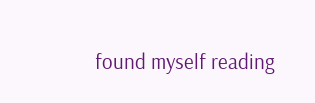found myself reading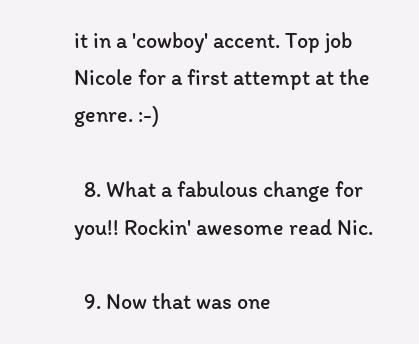it in a 'cowboy' accent. Top job Nicole for a first attempt at the genre. :-)

  8. What a fabulous change for you!! Rockin' awesome read Nic.

  9. Now that was one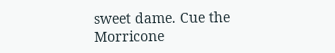sweet dame. Cue the Morricone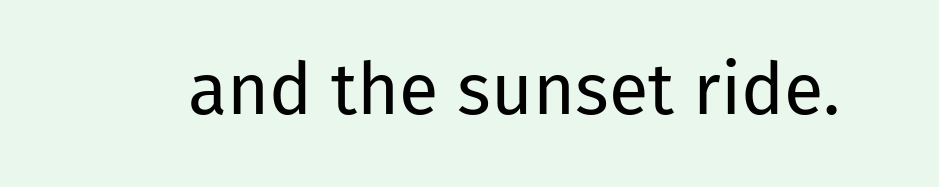and the sunset ride.